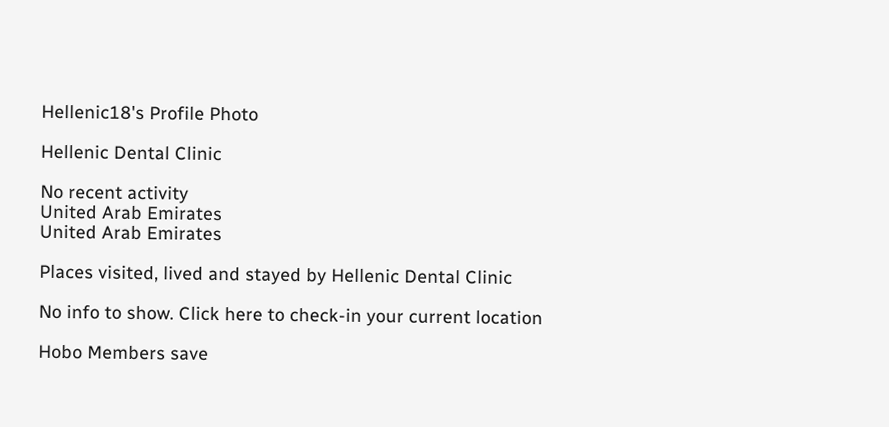Hellenic18's Profile Photo

Hellenic Dental Clinic

No recent activity
United Arab Emirates
United Arab Emirates

Places visited, lived and stayed by Hellenic Dental Clinic

No info to show. Click here to check-in your current location

Hobo Members save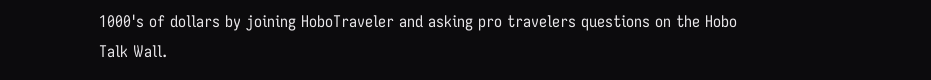1000's of dollars by joining HoboTraveler and asking pro travelers questions on the Hobo Talk Wall.